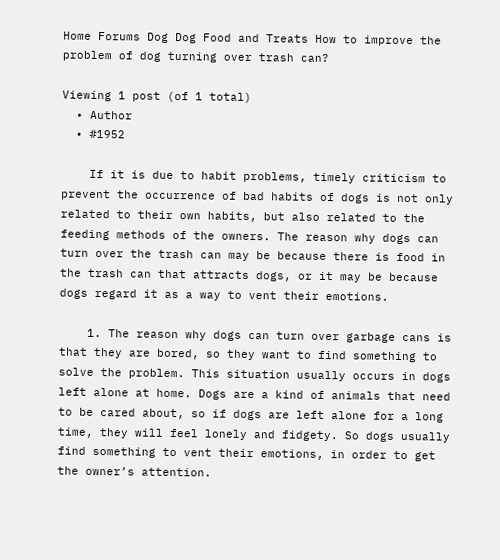Home Forums Dog Dog Food and Treats How to improve the problem of dog turning over trash can?

Viewing 1 post (of 1 total)
  • Author
  • #1952

    If it is due to habit problems, timely criticism to prevent the occurrence of bad habits of dogs is not only related to their own habits, but also related to the feeding methods of the owners. The reason why dogs can turn over the trash can may be because there is food in the trash can that attracts dogs, or it may be because dogs regard it as a way to vent their emotions.

    1. The reason why dogs can turn over garbage cans is that they are bored, so they want to find something to solve the problem. This situation usually occurs in dogs left alone at home. Dogs are a kind of animals that need to be cared about, so if dogs are left alone for a long time, they will feel lonely and fidgety. So dogs usually find something to vent their emotions, in order to get the owner’s attention.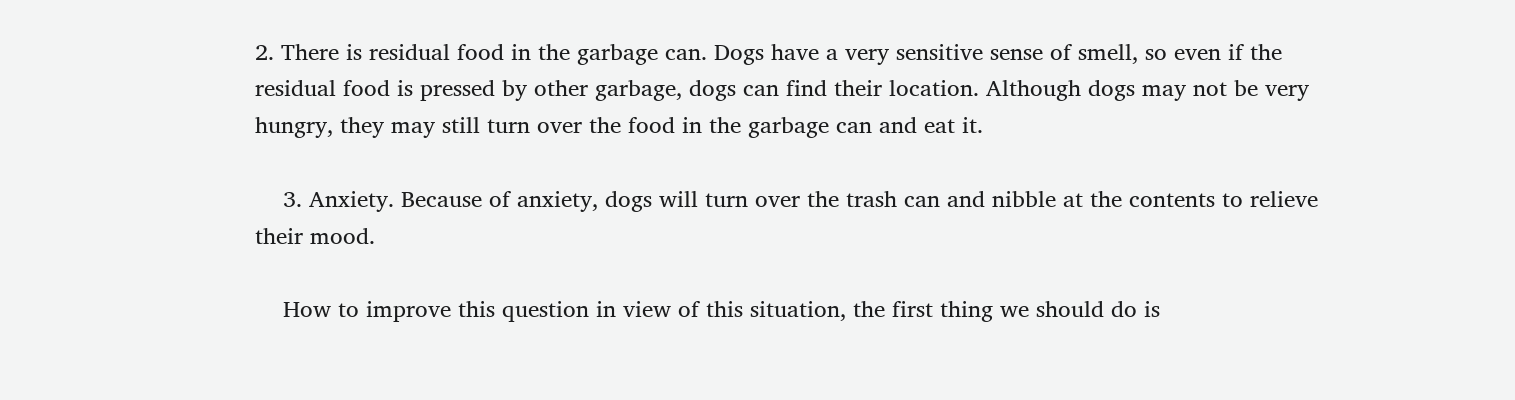2. There is residual food in the garbage can. Dogs have a very sensitive sense of smell, so even if the residual food is pressed by other garbage, dogs can find their location. Although dogs may not be very hungry, they may still turn over the food in the garbage can and eat it.

    3. Anxiety. Because of anxiety, dogs will turn over the trash can and nibble at the contents to relieve their mood.

    How to improve this question in view of this situation, the first thing we should do is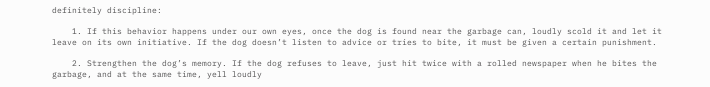definitely discipline:

    1. If this behavior happens under our own eyes, once the dog is found near the garbage can, loudly scold it and let it leave on its own initiative. If the dog doesn’t listen to advice or tries to bite, it must be given a certain punishment.

    2. Strengthen the dog’s memory. If the dog refuses to leave, just hit twice with a rolled newspaper when he bites the garbage, and at the same time, yell loudly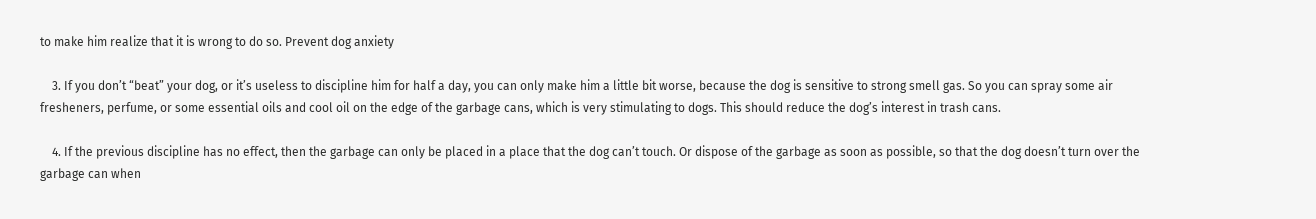to make him realize that it is wrong to do so. Prevent dog anxiety

    3. If you don’t “beat” your dog, or it’s useless to discipline him for half a day, you can only make him a little bit worse, because the dog is sensitive to strong smell gas. So you can spray some air fresheners, perfume, or some essential oils and cool oil on the edge of the garbage cans, which is very stimulating to dogs. This should reduce the dog’s interest in trash cans.

    4. If the previous discipline has no effect, then the garbage can only be placed in a place that the dog can’t touch. Or dispose of the garbage as soon as possible, so that the dog doesn’t turn over the garbage can when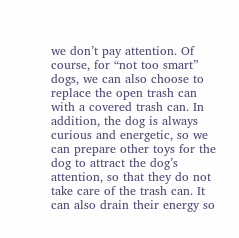we don’t pay attention. Of course, for “not too smart” dogs, we can also choose to replace the open trash can with a covered trash can. In addition, the dog is always curious and energetic, so we can prepare other toys for the dog to attract the dog’s attention, so that they do not take care of the trash can. It can also drain their energy so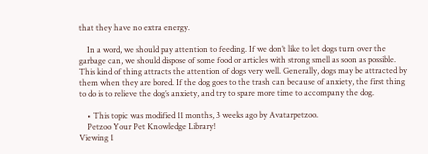that they have no extra energy.

    In a word, we should pay attention to feeding. If we don’t like to let dogs turn over the garbage can, we should dispose of some food or articles with strong smell as soon as possible. This kind of thing attracts the attention of dogs very well. Generally, dogs may be attracted by them when they are bored. If the dog goes to the trash can because of anxiety, the first thing to do is to relieve the dog’s anxiety, and try to spare more time to accompany the dog.

    • This topic was modified 11 months, 3 weeks ago by Avatarpetzoo.
    Petzoo Your Pet Knowledge Library!
Viewing 1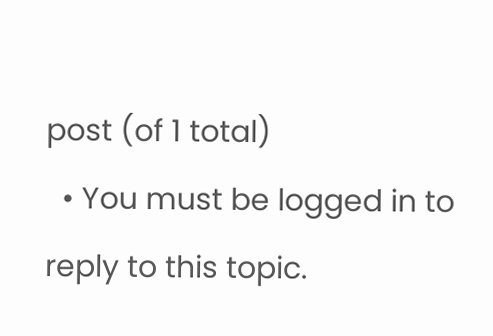post (of 1 total)
  • You must be logged in to reply to this topic.